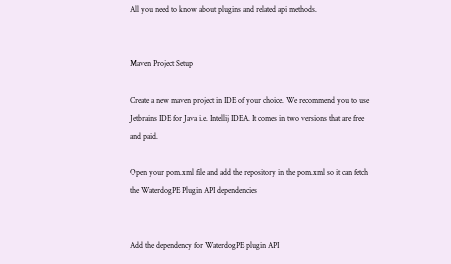All you need to know about plugins and related api methods.


Maven Project Setup

Create a new maven project in IDE of your choice. We recommend you to use Jetbrains IDE for Java i.e. Intellij IDEA. It comes in two versions that are free and paid.

Open your pom.xml file and add the repository in the pom.xml so it can fetch the WaterdogPE Plugin API dependencies


Add the dependency for WaterdogPE plugin API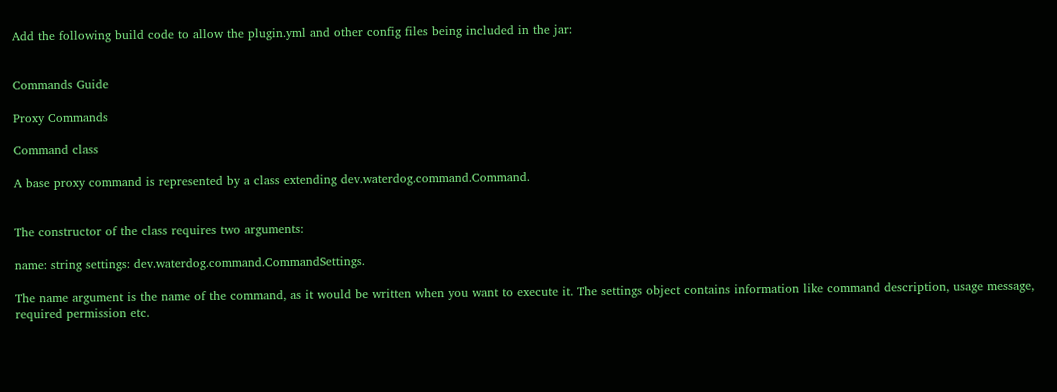Add the following build code to allow the plugin.yml and other config files being included in the jar:


Commands Guide

Proxy Commands

Command class

A base proxy command is represented by a class extending dev.waterdog.command.Command.


The constructor of the class requires two arguments:

name: string settings: dev.waterdog.command.CommandSettings.

The name argument is the name of the command, as it would be written when you want to execute it. The settings object contains information like command description, usage message, required permission etc.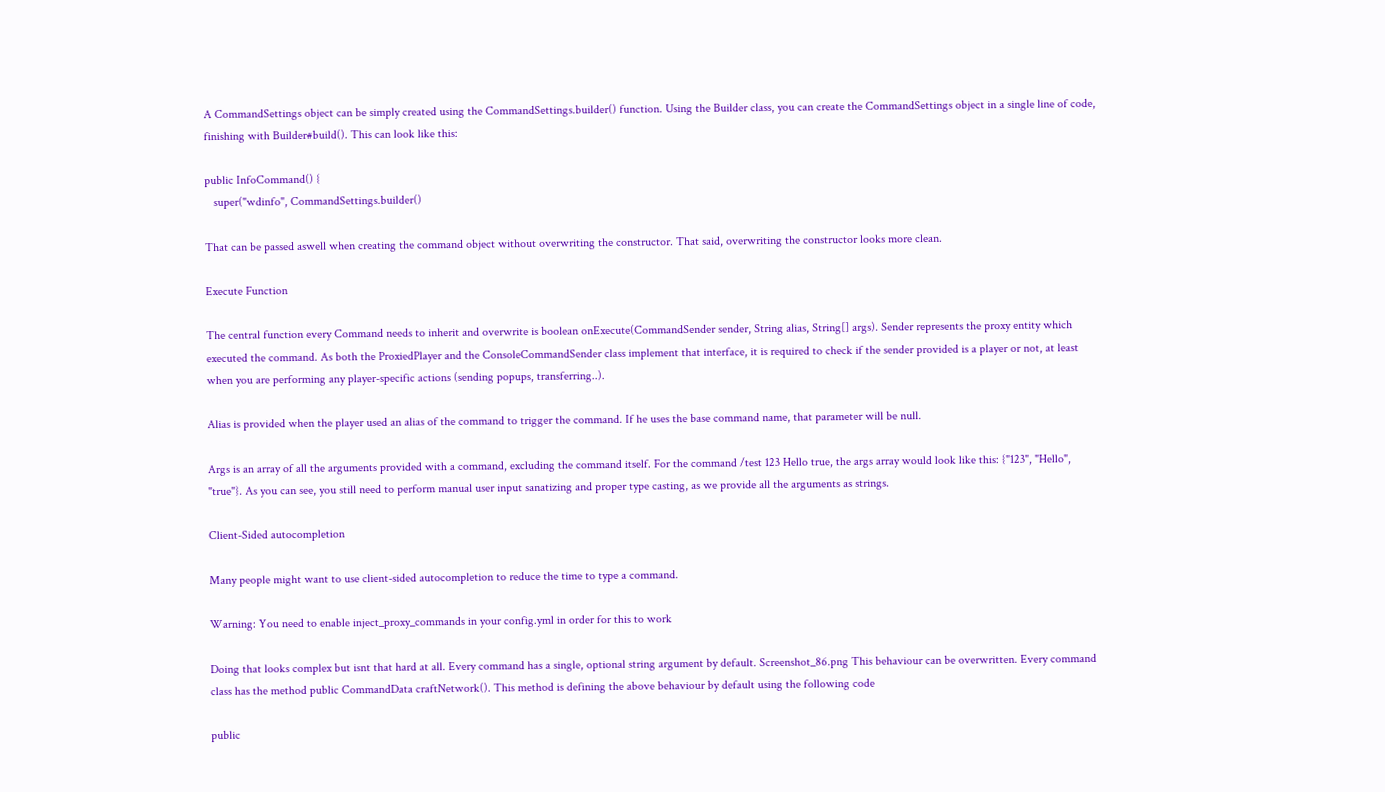A CommandSettings object can be simply created using the CommandSettings.builder() function. Using the Builder class, you can create the CommandSettings object in a single line of code, finishing with Builder#build(). This can look like this:

public InfoCommand() {
   super("wdinfo", CommandSettings.builder()

That can be passed aswell when creating the command object without overwriting the constructor. That said, overwriting the constructor looks more clean.

Execute Function

The central function every Command needs to inherit and overwrite is boolean onExecute(CommandSender sender, String alias, String[] args). Sender represents the proxy entity which executed the command. As both the ProxiedPlayer and the ConsoleCommandSender class implement that interface, it is required to check if the sender provided is a player or not, at least when you are performing any player-specific actions (sending popups, transferring..).

Alias is provided when the player used an alias of the command to trigger the command. If he uses the base command name, that parameter will be null.

Args is an array of all the arguments provided with a command, excluding the command itself. For the command /test 123 Hello true, the args array would look like this: {"123", "Hello", "true"}. As you can see, you still need to perform manual user input sanatizing and proper type casting, as we provide all the arguments as strings.

Client-Sided autocompletion

Many people might want to use client-sided autocompletion to reduce the time to type a command.

Warning: You need to enable inject_proxy_commands in your config.yml in order for this to work

Doing that looks complex but isnt that hard at all. Every command has a single, optional string argument by default. Screenshot_86.png This behaviour can be overwritten. Every command class has the method public CommandData craftNetwork(). This method is defining the above behaviour by default using the following code

public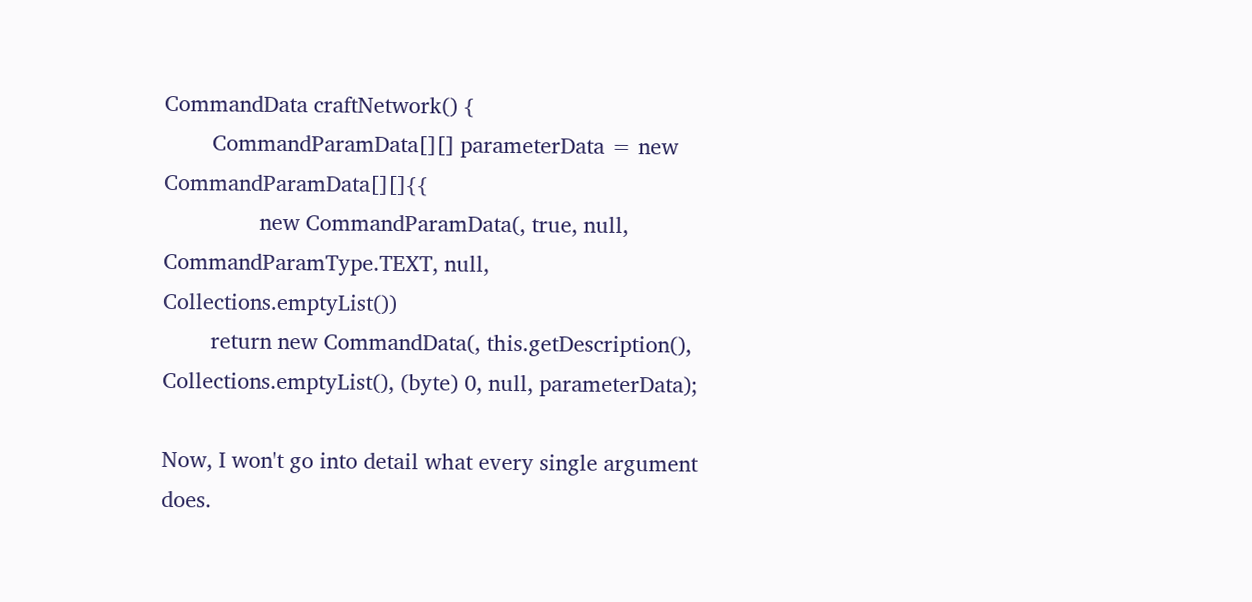CommandData craftNetwork() {
        CommandParamData[][] parameterData = new CommandParamData[][]{{
                new CommandParamData(, true, null, CommandParamType.TEXT, null, Collections.emptyList())
        return new CommandData(, this.getDescription(), Collections.emptyList(), (byte) 0, null, parameterData);

Now, I won't go into detail what every single argument does.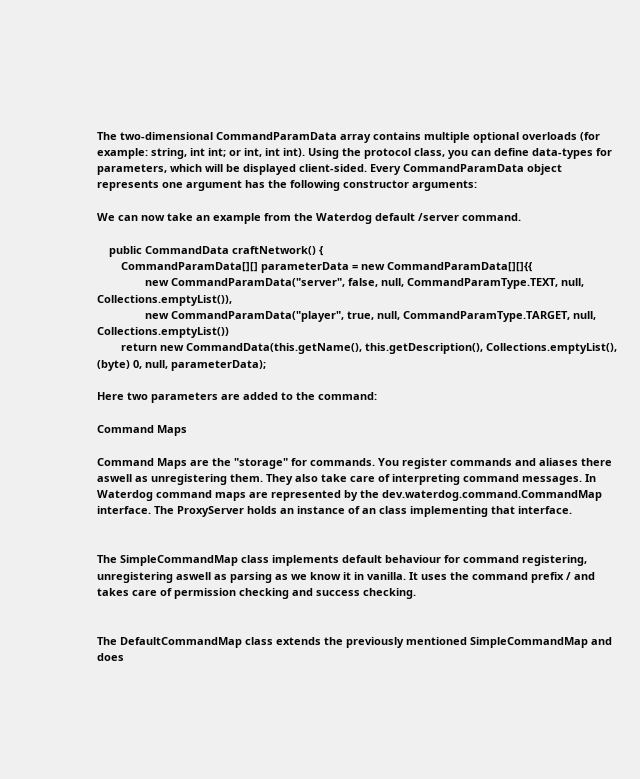The two-dimensional CommandParamData array contains multiple optional overloads (for example: string, int int; or int, int int). Using the protocol class, you can define data-types for parameters, which will be displayed client-sided. Every CommandParamData object represents one argument has the following constructor arguments:

We can now take an example from the Waterdog default /server command.

    public CommandData craftNetwork() {
        CommandParamData[][] parameterData = new CommandParamData[][]{{
                new CommandParamData("server", false, null, CommandParamType.TEXT, null, Collections.emptyList()),
                new CommandParamData("player", true, null, CommandParamType.TARGET, null, Collections.emptyList())
        return new CommandData(this.getName(), this.getDescription(), Collections.emptyList(), (byte) 0, null, parameterData);

Here two parameters are added to the command:

Command Maps

Command Maps are the "storage" for commands. You register commands and aliases there aswell as unregistering them. They also take care of interpreting command messages. In Waterdog command maps are represented by the dev.waterdog.command.CommandMap interface. The ProxyServer holds an instance of an class implementing that interface.


The SimpleCommandMap class implements default behaviour for command registering, unregistering aswell as parsing as we know it in vanilla. It uses the command prefix / and takes care of permission checking and success checking.


The DefaultCommandMap class extends the previously mentioned SimpleCommandMap and does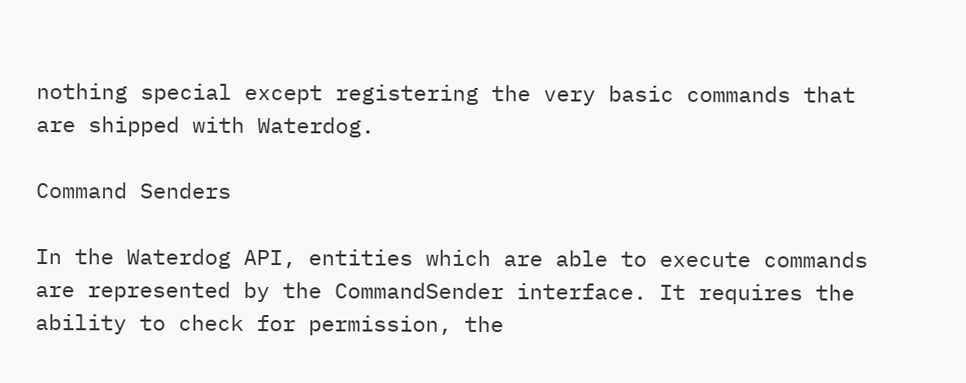nothing special except registering the very basic commands that are shipped with Waterdog.

Command Senders

In the Waterdog API, entities which are able to execute commands are represented by the CommandSender interface. It requires the ability to check for permission, the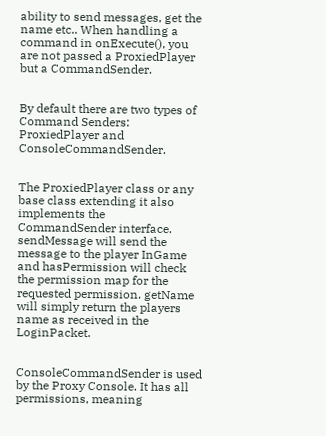ability to send messages, get the name etc.. When handling a command in onExecute(), you are not passed a ProxiedPlayer but a CommandSender.


By default there are two types of Command Senders: ProxiedPlayer and ConsoleCommandSender.


The ProxiedPlayer class or any base class extending it also implements the CommandSender interface. sendMessage will send the message to the player InGame and hasPermission will check the permission map for the requested permission. getName will simply return the players name as received in the LoginPacket.


ConsoleCommandSender is used by the Proxy Console. It has all permissions, meaning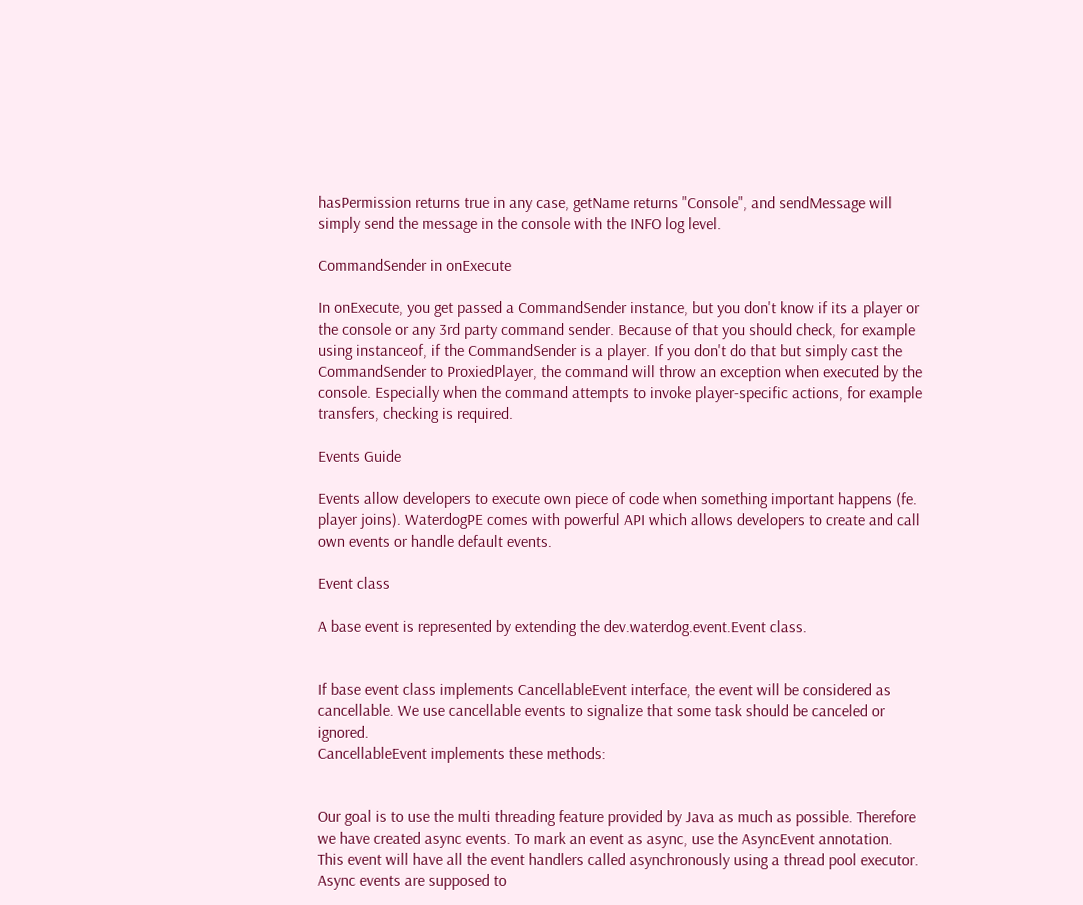hasPermission returns true in any case, getName returns "Console", and sendMessage will simply send the message in the console with the INFO log level.

CommandSender in onExecute

In onExecute, you get passed a CommandSender instance, but you don't know if its a player or the console or any 3rd party command sender. Because of that you should check, for example using instanceof, if the CommandSender is a player. If you don't do that but simply cast the CommandSender to ProxiedPlayer, the command will throw an exception when executed by the console. Especially when the command attempts to invoke player-specific actions, for example transfers, checking is required.

Events Guide

Events allow developers to execute own piece of code when something important happens (fe. player joins). WaterdogPE comes with powerful API which allows developers to create and call own events or handle default events.

Event class

A base event is represented by extending the dev.waterdog.event.Event class.


If base event class implements CancellableEvent interface, the event will be considered as cancellable. We use cancellable events to signalize that some task should be canceled or ignored.
CancellableEvent implements these methods:


Our goal is to use the multi threading feature provided by Java as much as possible. Therefore we have created async events. To mark an event as async, use the AsyncEvent annotation. This event will have all the event handlers called asynchronously using a thread pool executor. Async events are supposed to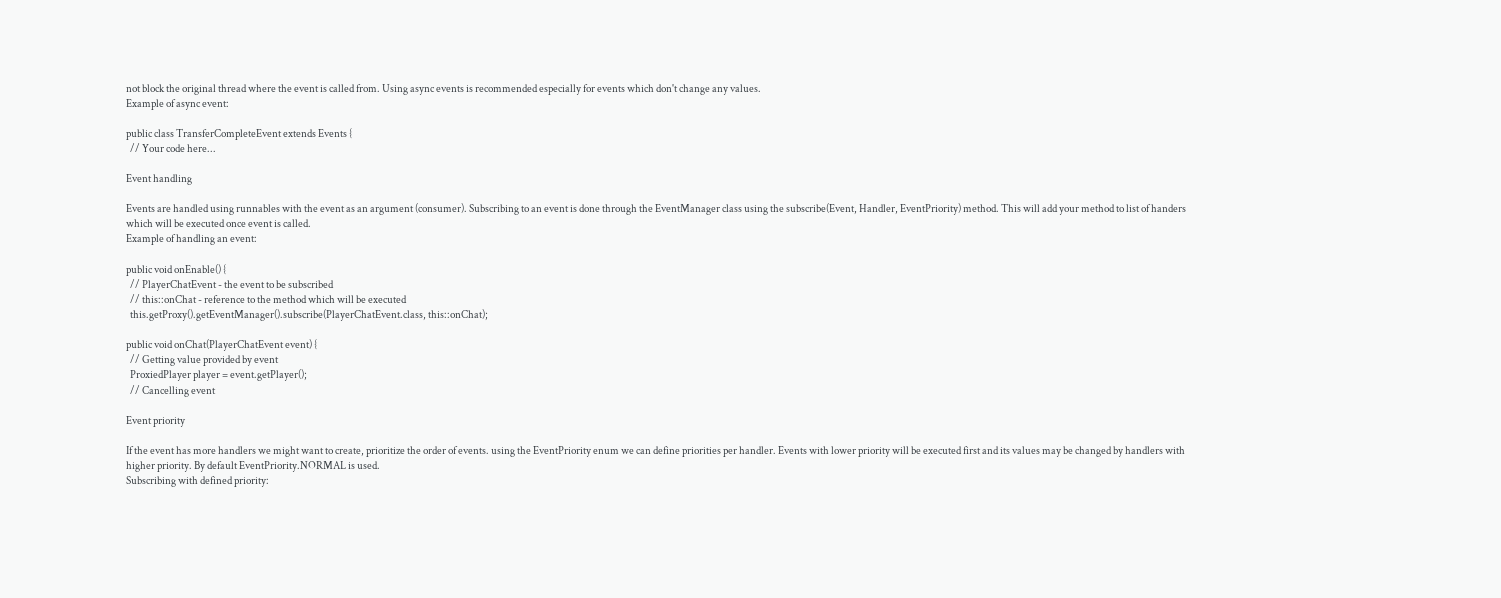not block the original thread where the event is called from. Using async events is recommended especially for events which don't change any values.
Example of async event:

public class TransferCompleteEvent extends Events {
  // Your code here...

Event handling

Events are handled using runnables with the event as an argument (consumer). Subscribing to an event is done through the EventManager class using the subscribe(Event, Handler, EventPriority) method. This will add your method to list of handers which will be executed once event is called.
Example of handling an event:

public void onEnable() {
  // PlayerChatEvent - the event to be subscribed
  // this::onChat - reference to the method which will be executed
  this.getProxy().getEventManager().subscribe(PlayerChatEvent.class, this::onChat);

public void onChat(PlayerChatEvent event) {
  // Getting value provided by event
  ProxiedPlayer player = event.getPlayer();
  // Cancelling event

Event priority

If the event has more handlers we might want to create, prioritize the order of events. using the EventPriority enum we can define priorities per handler. Events with lower priority will be executed first and its values may be changed by handlers with higher priority. By default EventPriority.NORMAL is used.
Subscribing with defined priority: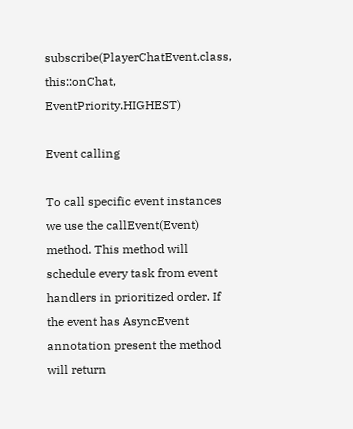subscribe(PlayerChatEvent.class, this::onChat, EventPriority.HIGHEST)

Event calling

To call specific event instances we use the callEvent(Event) method. This method will schedule every task from event handlers in prioritized order. If the event has AsyncEvent annotation present the method will return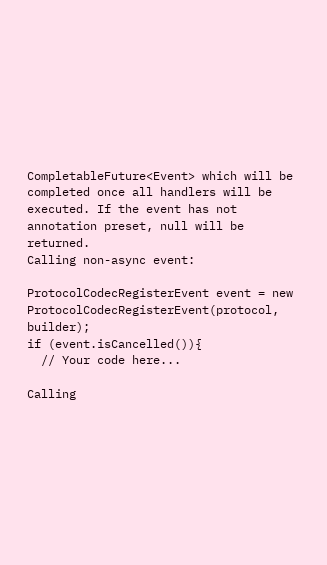CompletableFuture<Event> which will be completed once all handlers will be executed. If the event has not annotation preset, null will be returned.
Calling non-async event:

ProtocolCodecRegisterEvent event = new ProtocolCodecRegisterEvent(protocol, builder);
if (event.isCancelled()){
  // Your code here...

Calling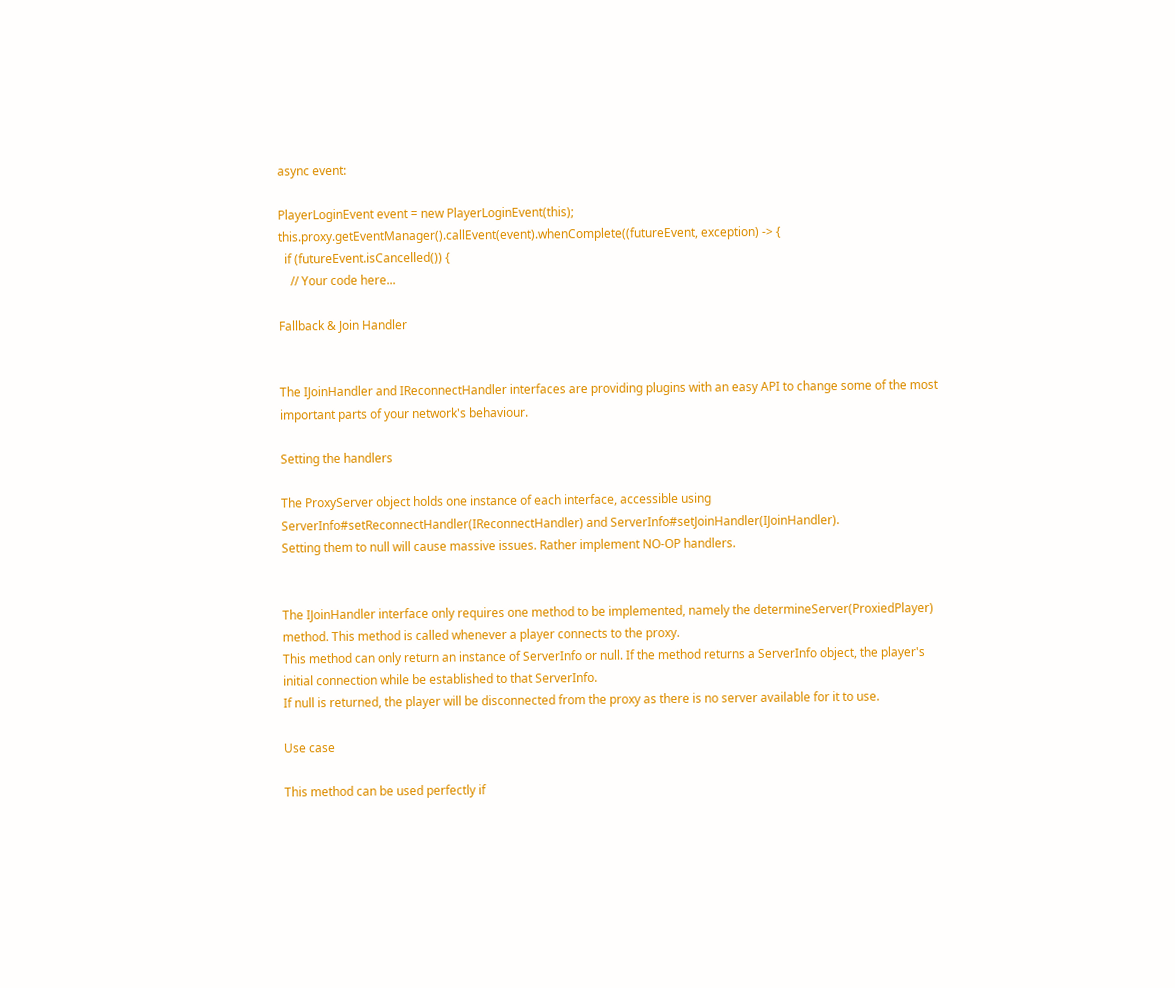async event:

PlayerLoginEvent event = new PlayerLoginEvent(this);
this.proxy.getEventManager().callEvent(event).whenComplete((futureEvent, exception) -> {
  if (futureEvent.isCancelled()) {
    // Your code here...

Fallback & Join Handler


The IJoinHandler and IReconnectHandler interfaces are providing plugins with an easy API to change some of the most important parts of your network's behaviour.

Setting the handlers

The ProxyServer object holds one instance of each interface, accessible using ServerInfo#setReconnectHandler(IReconnectHandler) and ServerInfo#setJoinHandler(IJoinHandler).
Setting them to null will cause massive issues. Rather implement NO-OP handlers.


The IJoinHandler interface only requires one method to be implemented, namely the determineServer(ProxiedPlayer) method. This method is called whenever a player connects to the proxy.
This method can only return an instance of ServerInfo or null. If the method returns a ServerInfo object, the player's initial connection while be established to that ServerInfo.
If null is returned, the player will be disconnected from the proxy as there is no server available for it to use.

Use case

This method can be used perfectly if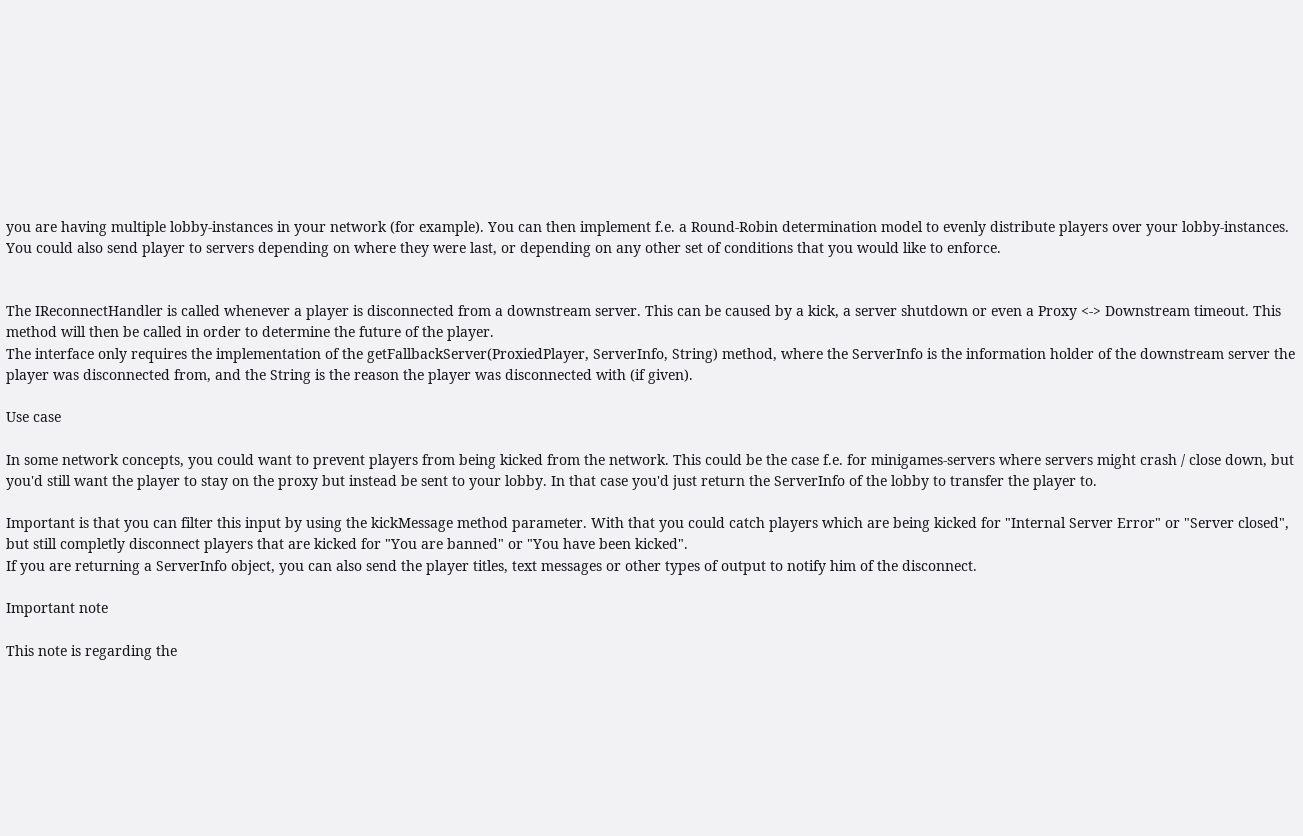you are having multiple lobby-instances in your network (for example). You can then implement f.e. a Round-Robin determination model to evenly distribute players over your lobby-instances. You could also send player to servers depending on where they were last, or depending on any other set of conditions that you would like to enforce.


The IReconnectHandler is called whenever a player is disconnected from a downstream server. This can be caused by a kick, a server shutdown or even a Proxy <-> Downstream timeout. This method will then be called in order to determine the future of the player.
The interface only requires the implementation of the getFallbackServer(ProxiedPlayer, ServerInfo, String) method, where the ServerInfo is the information holder of the downstream server the player was disconnected from, and the String is the reason the player was disconnected with (if given).

Use case

In some network concepts, you could want to prevent players from being kicked from the network. This could be the case f.e. for minigames-servers where servers might crash / close down, but you'd still want the player to stay on the proxy but instead be sent to your lobby. In that case you'd just return the ServerInfo of the lobby to transfer the player to.

Important is that you can filter this input by using the kickMessage method parameter. With that you could catch players which are being kicked for "Internal Server Error" or "Server closed", but still completly disconnect players that are kicked for "You are banned" or "You have been kicked".
If you are returning a ServerInfo object, you can also send the player titles, text messages or other types of output to notify him of the disconnect.

Important note

This note is regarding the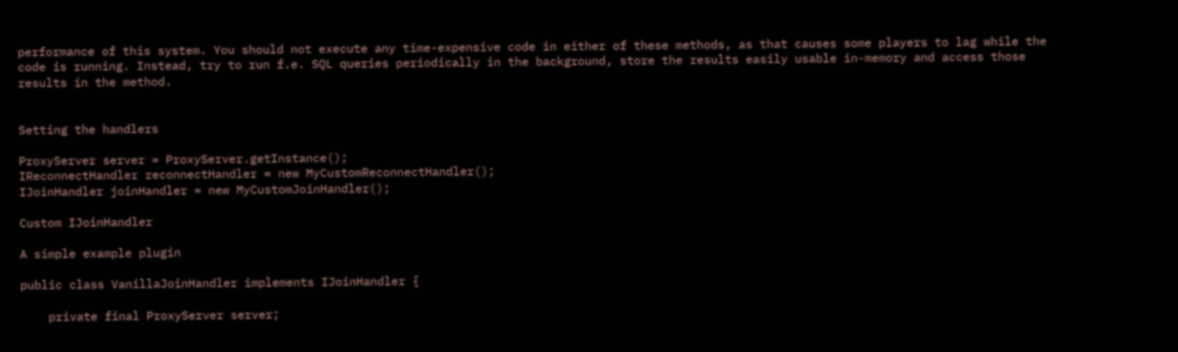performance of this system. You should not execute any time-expensive code in either of these methods, as that causes some players to lag while the code is running. Instead, try to run f.e. SQL queries periodically in the background, store the results easily usable in-memory and access those results in the method.


Setting the handlers

ProxyServer server = ProxyServer.getInstance();
IReconnectHandler reconnectHandler = new MyCustomReconnectHandler();
IJoinHandler joinHandler = new MyCustomJoinHandler();

Custom IJoinHandler

A simple example plugin

public class VanillaJoinHandler implements IJoinHandler {

    private final ProxyServer server;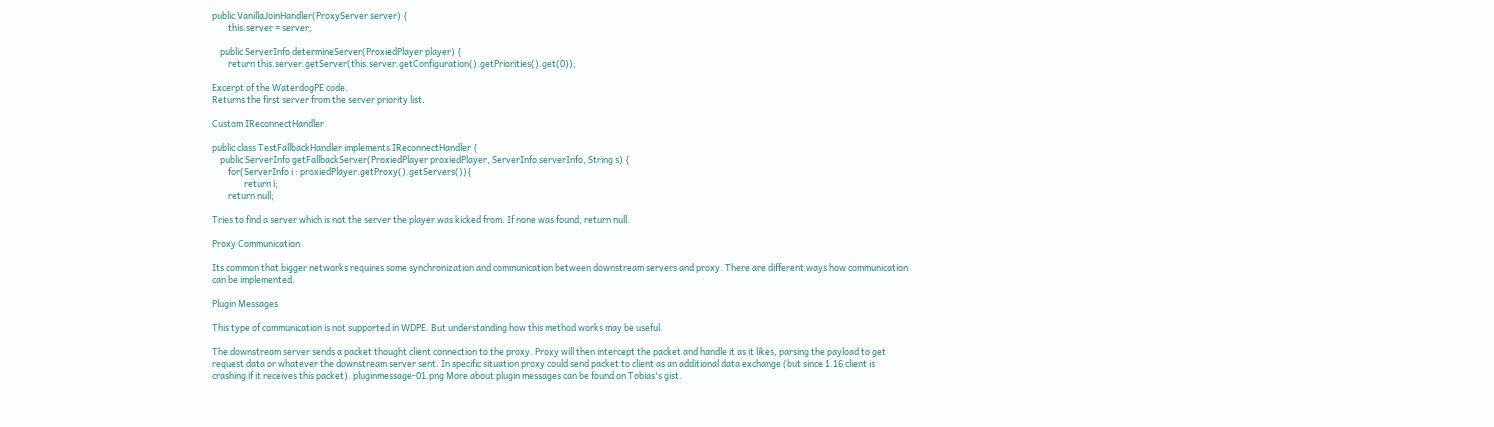public VanillaJoinHandler(ProxyServer server) {
        this.server = server;

    public ServerInfo determineServer(ProxiedPlayer player) {
        return this.server.getServer(this.server.getConfiguration().getPriorities().get(0));

Excerpt of the WaterdogPE code.
Returns the first server from the server priority list.

Custom IReconnectHandler

public class TestFallbackHandler implements IReconnectHandler {
    public ServerInfo getFallbackServer(ProxiedPlayer proxiedPlayer, ServerInfo serverInfo, String s) {
        for(ServerInfo i : proxiedPlayer.getProxy().getServers()){
                return i;
        return null;

Tries to find a server which is not the server the player was kicked from. If none was found, return null.

Proxy Communication

Its common that bigger networks requires some synchronization and communication between downstream servers and proxy. There are different ways how communication can be implemented.

Plugin Messages

This type of communication is not supported in WDPE. But understanding how this method works may be useful.

The downstream server sends a packet thought client connection to the proxy. Proxy will then intercept the packet and handle it as it likes, parsing the payload to get request data or whatever the downstream server sent. In specific situation proxy could send packet to client as an additional data exchange (but since 1.16 client is crashing if it receives this packet). pluginmessage-01.png More about plugin messages can be found on Tobias's gist.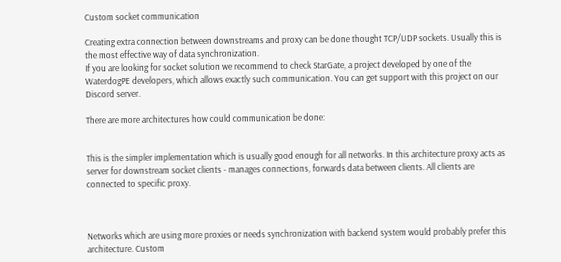Custom socket communication

Creating extra connection between downstreams and proxy can be done thought TCP/UDP sockets. Usually this is the most effective way of data synchronization.
If you are looking for socket solution we recommend to check StarGate, a project developed by one of the WaterdogPE developers, which allows exactly such communication. You can get support with this project on our Discord server.

There are more architectures how could communication be done:


This is the simpler implementation which is usually good enough for all networks. In this architecture proxy acts as server for downstream socket clients - manages connections, forwards data between clients. All clients are connected to specific proxy.



Networks which are using more proxies or needs synchronization with backend system would probably prefer this architecture. Custom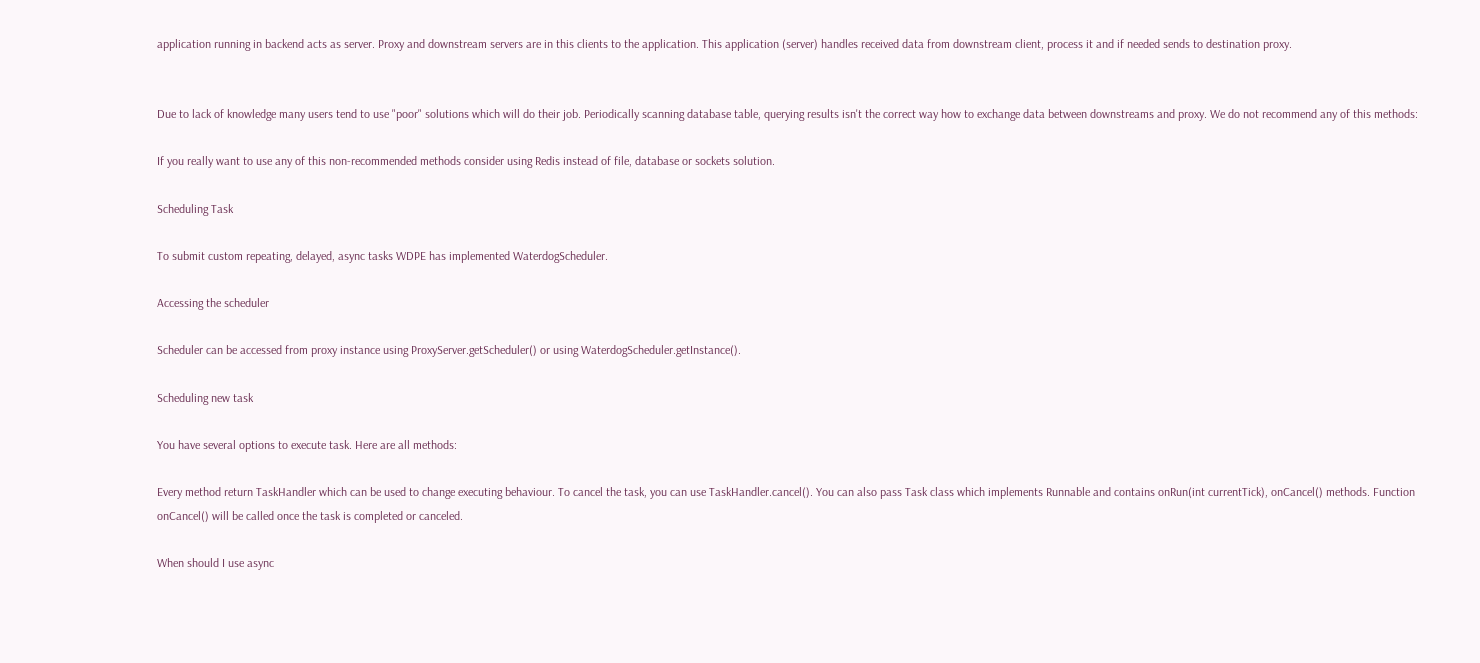application running in backend acts as server. Proxy and downstream servers are in this clients to the application. This application (server) handles received data from downstream client, process it and if needed sends to destination proxy.


Due to lack of knowledge many users tend to use "poor" solutions which will do their job. Periodically scanning database table, querying results isn't the correct way how to exchange data between downstreams and proxy. We do not recommend any of this methods:

If you really want to use any of this non-recommended methods consider using Redis instead of file, database or sockets solution.

Scheduling Task

To submit custom repeating, delayed, async tasks WDPE has implemented WaterdogScheduler.

Accessing the scheduler

Scheduler can be accessed from proxy instance using ProxyServer.getScheduler() or using WaterdogScheduler.getInstance().

Scheduling new task

You have several options to execute task. Here are all methods:

Every method return TaskHandler which can be used to change executing behaviour. To cancel the task, you can use TaskHandler.cancel(). You can also pass Task class which implements Runnable and contains onRun(int currentTick), onCancel() methods. Function onCancel() will be called once the task is completed or canceled.

When should I use async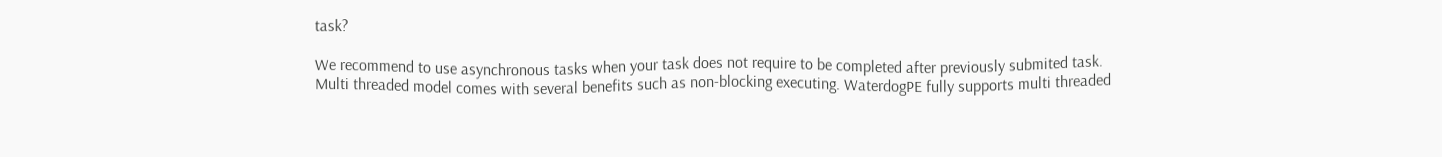task?

We recommend to use asynchronous tasks when your task does not require to be completed after previously submited task. Multi threaded model comes with several benefits such as non-blocking executing. WaterdogPE fully supports multi threaded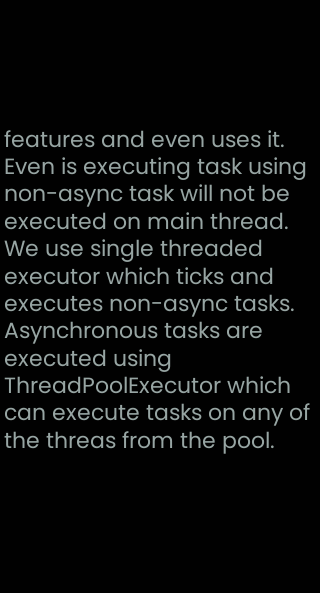features and even uses it.
Even is executing task using non-async task will not be executed on main thread. We use single threaded executor which ticks and executes non-async tasks. Asynchronous tasks are executed using ThreadPoolExecutor which can execute tasks on any of the threas from the pool.